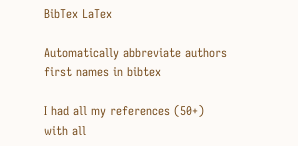BibTex LaTex

Automatically abbreviate authors first names in bibtex

I had all my references (50+) with all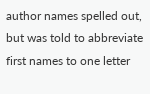author names spelled out, but was told to abbreviate first names to one letter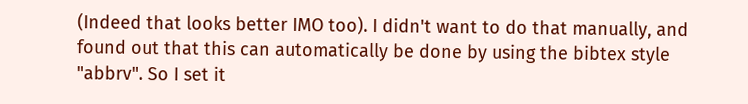(Indeed that looks better IMO too). I didn't want to do that manually, and found out that this can automatically be done by using the bibtex style "abbrv". So I set it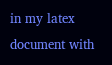in my latex document with